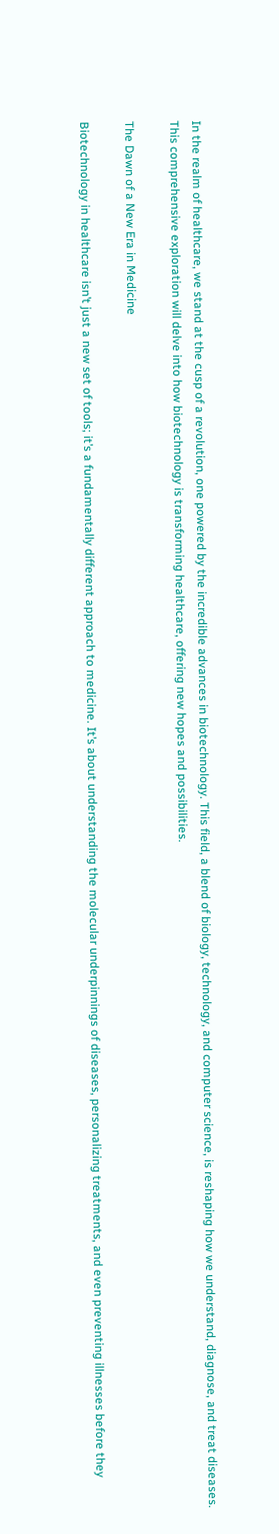In the realm of healthcare, we stand at the cusp of a revolution, one powered by the incredible advances in biotechnology. This field, a blend of biology, technology, and computer science, is reshaping how we understand, diagnose, and treat diseases. This comprehensive exploration will delve into how biotechnology is transforming healthcare, offering new hopes and possibilities.

The Dawn of a New Era in Medicine

Biotechnology in healthcare isn’t just a new set of tools; it’s a fundamentally different approach to medicine. It’s about understanding the molecular underpinnings of diseases, personalizing treatments, and even preventing illnesses before they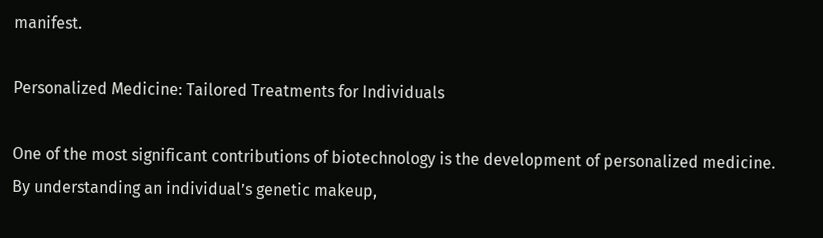manifest.

Personalized Medicine: Tailored Treatments for Individuals

One of the most significant contributions of biotechnology is the development of personalized medicine. By understanding an individual’s genetic makeup,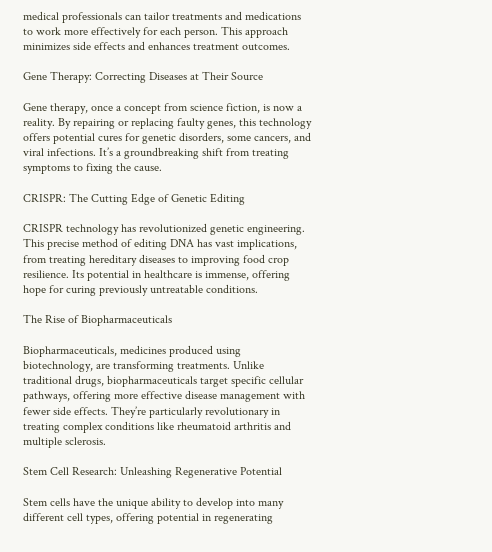medical professionals can tailor treatments and medications to work more effectively for each person. This approach minimizes side effects and enhances treatment outcomes.

Gene Therapy: Correcting Diseases at Their Source

Gene therapy, once a concept from science fiction, is now a reality. By repairing or replacing faulty genes, this technology offers potential cures for genetic disorders, some cancers, and viral infections. It’s a groundbreaking shift from treating symptoms to fixing the cause.

CRISPR: The Cutting Edge of Genetic Editing

CRISPR technology has revolutionized genetic engineering. This precise method of editing DNA has vast implications, from treating hereditary diseases to improving food crop resilience. Its potential in healthcare is immense, offering hope for curing previously untreatable conditions.

The Rise of Biopharmaceuticals

Biopharmaceuticals, medicines produced using biotechnology, are transforming treatments. Unlike traditional drugs, biopharmaceuticals target specific cellular pathways, offering more effective disease management with fewer side effects. They’re particularly revolutionary in treating complex conditions like rheumatoid arthritis and multiple sclerosis.

Stem Cell Research: Unleashing Regenerative Potential

Stem cells have the unique ability to develop into many different cell types, offering potential in regenerating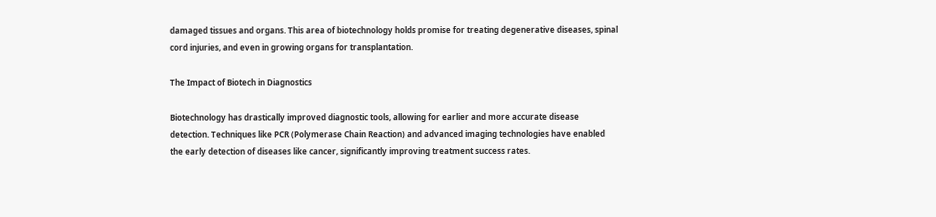damaged tissues and organs. This area of biotechnology holds promise for treating degenerative diseases, spinal cord injuries, and even in growing organs for transplantation.

The Impact of Biotech in Diagnostics

Biotechnology has drastically improved diagnostic tools, allowing for earlier and more accurate disease detection. Techniques like PCR (Polymerase Chain Reaction) and advanced imaging technologies have enabled the early detection of diseases like cancer, significantly improving treatment success rates.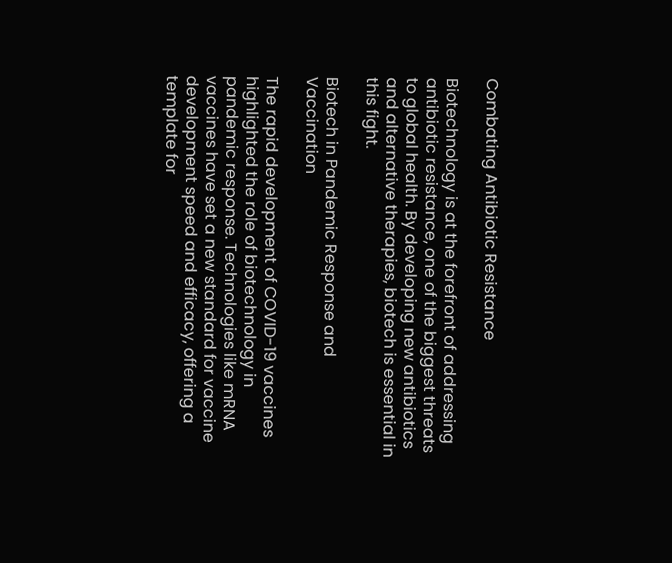Combating Antibiotic Resistance

Biotechnology is at the forefront of addressing antibiotic resistance, one of the biggest threats to global health. By developing new antibiotics and alternative therapies, biotech is essential in this fight.

Biotech in Pandemic Response and Vaccination

The rapid development of COVID-19 vaccines highlighted the role of biotechnology in pandemic response. Technologies like mRNA vaccines have set a new standard for vaccine development speed and efficacy, offering a template for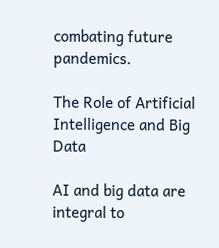combating future pandemics.

The Role of Artificial Intelligence and Big Data

AI and big data are integral to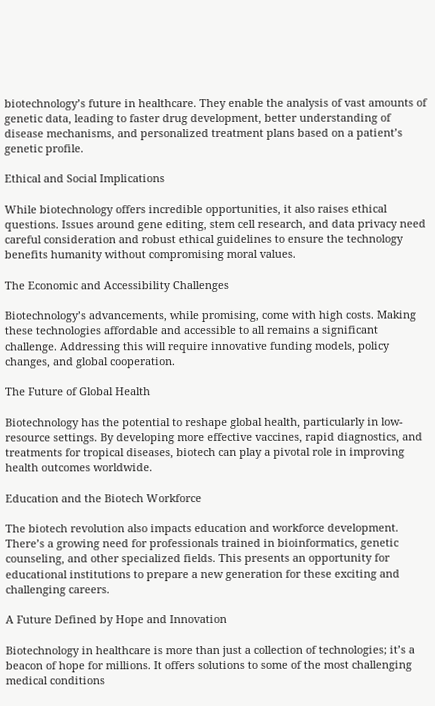biotechnology’s future in healthcare. They enable the analysis of vast amounts of genetic data, leading to faster drug development, better understanding of disease mechanisms, and personalized treatment plans based on a patient’s genetic profile.

Ethical and Social Implications

While biotechnology offers incredible opportunities, it also raises ethical questions. Issues around gene editing, stem cell research, and data privacy need careful consideration and robust ethical guidelines to ensure the technology benefits humanity without compromising moral values.

The Economic and Accessibility Challenges

Biotechnology’s advancements, while promising, come with high costs. Making these technologies affordable and accessible to all remains a significant challenge. Addressing this will require innovative funding models, policy changes, and global cooperation.

The Future of Global Health

Biotechnology has the potential to reshape global health, particularly in low-resource settings. By developing more effective vaccines, rapid diagnostics, and treatments for tropical diseases, biotech can play a pivotal role in improving health outcomes worldwide.

Education and the Biotech Workforce

The biotech revolution also impacts education and workforce development. There’s a growing need for professionals trained in bioinformatics, genetic counseling, and other specialized fields. This presents an opportunity for educational institutions to prepare a new generation for these exciting and challenging careers.

A Future Defined by Hope and Innovation

Biotechnology in healthcare is more than just a collection of technologies; it’s a beacon of hope for millions. It offers solutions to some of the most challenging medical conditions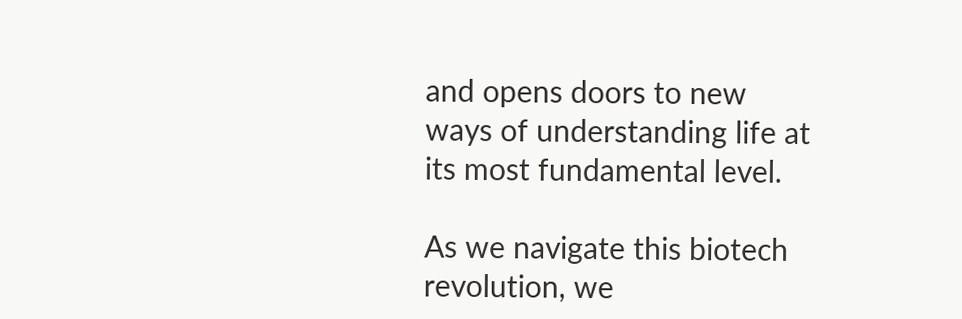and opens doors to new ways of understanding life at its most fundamental level.

As we navigate this biotech revolution, we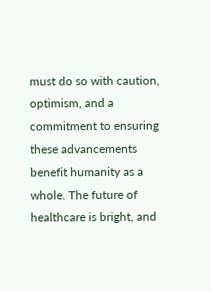must do so with caution, optimism, and a commitment to ensuring these advancements benefit humanity as a whole. The future of healthcare is bright, and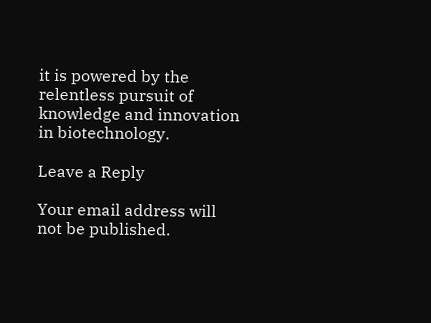it is powered by the relentless pursuit of knowledge and innovation in biotechnology.

Leave a Reply

Your email address will not be published.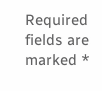Required fields are marked *